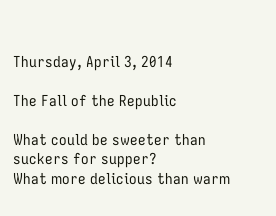Thursday, April 3, 2014

The Fall of the Republic

What could be sweeter than suckers for supper?
What more delicious than warm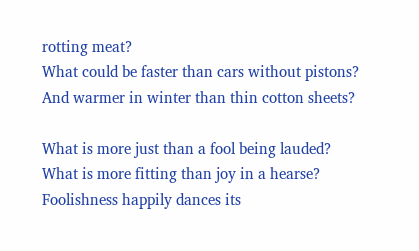rotting meat?
What could be faster than cars without pistons?
And warmer in winter than thin cotton sheets?

What is more just than a fool being lauded?
What is more fitting than joy in a hearse?
Foolishness happily dances its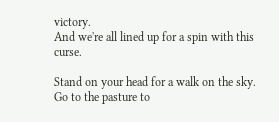victory.
And we're all lined up for a spin with this curse.

Stand on your head for a walk on the sky.
Go to the pasture to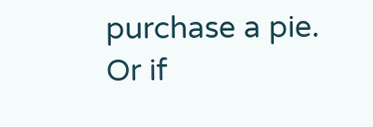purchase a pie.
Or if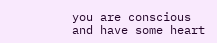you are conscious and have some heart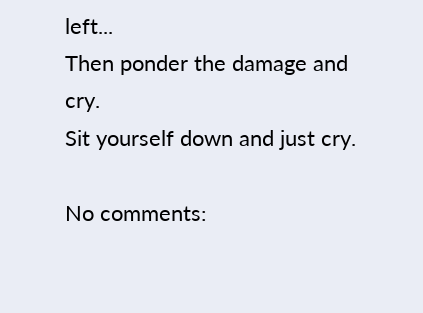left...
Then ponder the damage and cry.
Sit yourself down and just cry.

No comments: